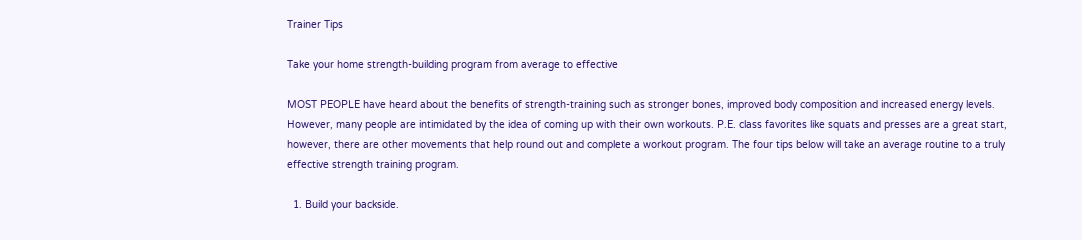Trainer Tips

Take your home strength-building program from average to effective

MOST PEOPLE have heard about the benefits of strength-training such as stronger bones, improved body composition and increased energy levels. However, many people are intimidated by the idea of coming up with their own workouts. P.E. class favorites like squats and presses are a great start, however, there are other movements that help round out and complete a workout program. The four tips below will take an average routine to a truly effective strength training program.

  1. Build your backside.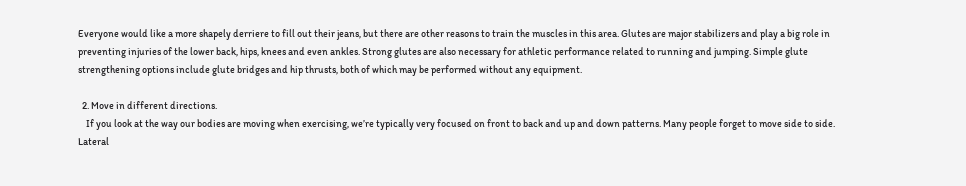Everyone would like a more shapely derriere to fill out their jeans, but there are other reasons to train the muscles in this area. Glutes are major stabilizers and play a big role in preventing injuries of the lower back, hips, knees and even ankles. Strong glutes are also necessary for athletic performance related to running and jumping. Simple glute strengthening options include glute bridges and hip thrusts, both of which may be performed without any equipment.

  2. Move in different directions.
    If you look at the way our bodies are moving when exercising, we’re typically very focused on front to back and up and down patterns. Many people forget to move side to side. Lateral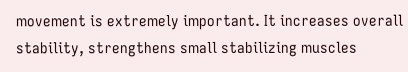movement is extremely important. It increases overall stability, strengthens small stabilizing muscles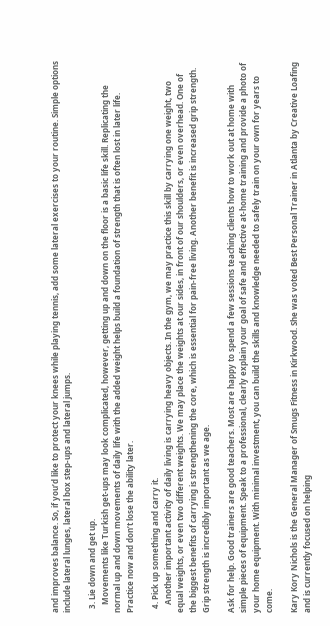and improves balance. So, if you’d like to protect your knees while playing tennis, add some lateral exercises to your routine. Simple options include lateral lunges, lateral box step-ups and lateral jumps.

  3. Lie down and get up.
    Movements like Turkish get-ups may look complicated, however, getting up and down on the floor is a basic life skill. Replicating the normal up and down movements of daily life with the added weight helps build a foundation of strength that is often lost in later life. Practice now and don’t lose the ability later.

  4. Pick up something and carry it.
    Another important activity of daily living is carrying heavy objects. In the gym, we may practice this skill by carrying one weight, two equal weights, or even two different weights. We may place the weights at our sides, in front of our shoulders, or even overhead. One of the biggest benefits of carrying is strengthening the core, which is essential for pain-free living. Another benefit is increased grip strength. Grip strength is incredibly important as we age.

Ask for help. Good trainers are good teachers. Most are happy to spend a few sessions teaching clients how to work out at home with simple pieces of equipment. Speak to a professional, clearly explain your goal of safe and effective at-home training and provide a photo of your home equipment. With minimal investment, you can build the skills and knowledge needed to safely train on your own for years to come.

Kary Kory Nichols is the General Manager of Smugs Fitness in Kirkwood. She was voted Best Personal Trainer in Atlanta by Creative Loafing and is currently focused on helping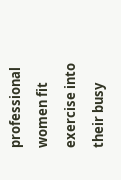professional women fit exercise into their busy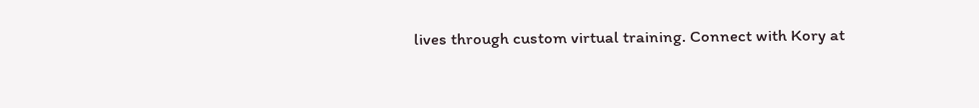lives through custom virtual training. Connect with Kory at